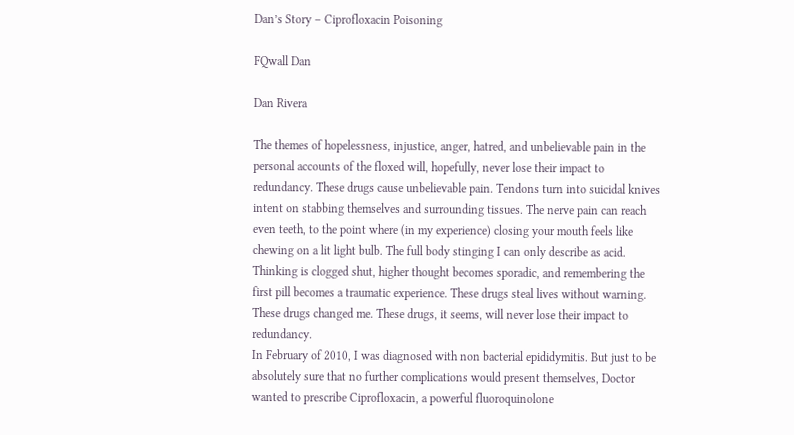Dan’s Story – Ciprofloxacin Poisoning

FQwall Dan

Dan Rivera

The themes of hopelessness, injustice, anger, hatred, and unbelievable pain in the personal accounts of the floxed will, hopefully, never lose their impact to redundancy. These drugs cause unbelievable pain. Tendons turn into suicidal knives intent on stabbing themselves and surrounding tissues. The nerve pain can reach even teeth, to the point where (in my experience) closing your mouth feels like chewing on a lit light bulb. The full body stinging I can only describe as acid. Thinking is clogged shut, higher thought becomes sporadic, and remembering the first pill becomes a traumatic experience. These drugs steal lives without warning. These drugs changed me. These drugs, it seems, will never lose their impact to redundancy.
In February of 2010, I was diagnosed with non bacterial epididymitis. But just to be absolutely sure that no further complications would present themselves, Doctor wanted to prescribe Ciprofloxacin, a powerful fluoroquinolone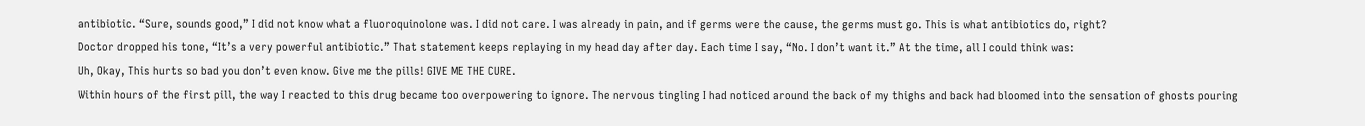antibiotic. “Sure, sounds good,” I did not know what a fluoroquinolone was. I did not care. I was already in pain, and if germs were the cause, the germs must go. This is what antibiotics do, right?
Doctor dropped his tone, “It’s a very powerful antibiotic.” That statement keeps replaying in my head day after day. Each time I say, “No. I don’t want it.” At the time, all I could think was:
Uh, Okay, This hurts so bad you don’t even know. Give me the pills! GIVE ME THE CURE.
Within hours of the first pill, the way I reacted to this drug became too overpowering to ignore. The nervous tingling I had noticed around the back of my thighs and back had bloomed into the sensation of ghosts pouring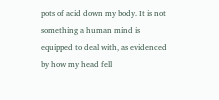pots of acid down my body. It is not something a human mind is equipped to deal with, as evidenced by how my head fell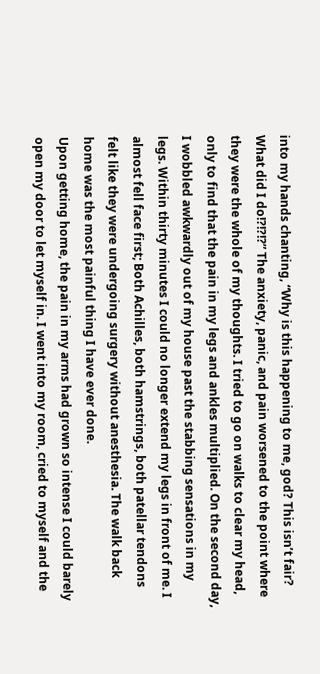into my hands chanting, “Why is this happening to me, god? This isn’t fair? What did I do!?!?!?” The anxiety, panic, and pain worsened to the point where they were the whole of my thoughts. I tried to go on walks to clear my head, only to find that the pain in my legs and ankles multiplied. On the second day, I wobbled awkwardly out of my house past the stabbing sensations in my legs. Within thirty minutes I could no longer extend my legs in front of me. I almost fell face first; Both Achilles, both hamstrings, both patellar tendons felt like they were undergoing surgery without anesthesia. The walk back home was the most painful thing I have ever done.
Upon getting home, the pain in my arms had grown so intense I could barely open my door to let myself in. I went into my room, cried to myself and the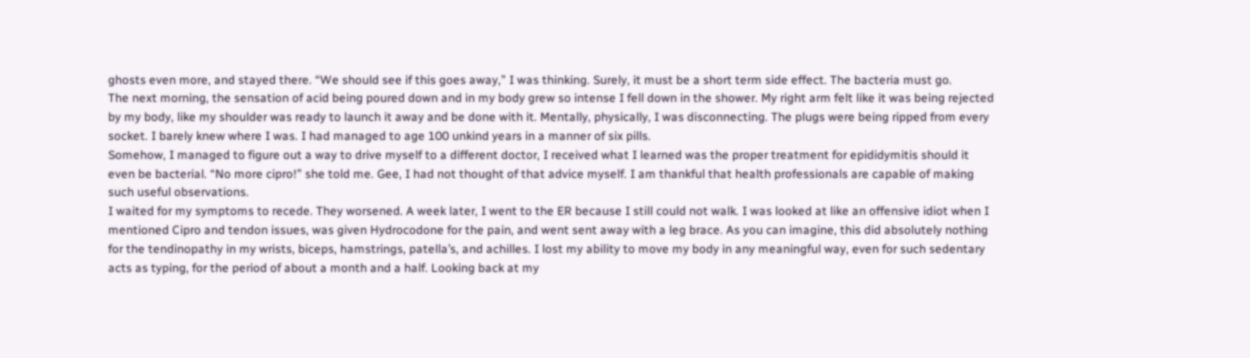ghosts even more, and stayed there. “We should see if this goes away,” I was thinking. Surely, it must be a short term side effect. The bacteria must go.
The next morning, the sensation of acid being poured down and in my body grew so intense I fell down in the shower. My right arm felt like it was being rejected by my body, like my shoulder was ready to launch it away and be done with it. Mentally, physically, I was disconnecting. The plugs were being ripped from every socket. I barely knew where I was. I had managed to age 100 unkind years in a manner of six pills.
Somehow, I managed to figure out a way to drive myself to a different doctor, I received what I learned was the proper treatment for epididymitis should it even be bacterial. “No more cipro!” she told me. Gee, I had not thought of that advice myself. I am thankful that health professionals are capable of making such useful observations.
I waited for my symptoms to recede. They worsened. A week later, I went to the ER because I still could not walk. I was looked at like an offensive idiot when I mentioned Cipro and tendon issues, was given Hydrocodone for the pain, and went sent away with a leg brace. As you can imagine, this did absolutely nothing for the tendinopathy in my wrists, biceps, hamstrings, patella’s, and achilles. I lost my ability to move my body in any meaningful way, even for such sedentary acts as typing, for the period of about a month and a half. Looking back at my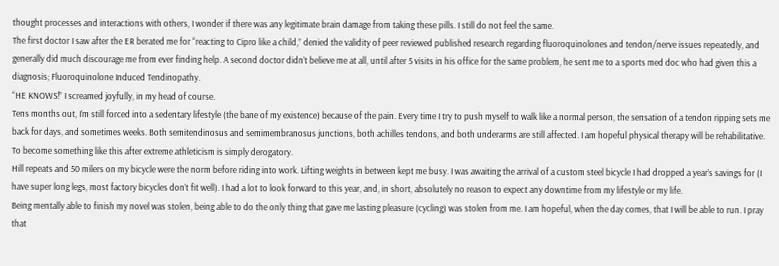thought processes and interactions with others, I wonder if there was any legitimate brain damage from taking these pills. I still do not feel the same.
The first doctor I saw after the ER berated me for “reacting to Cipro like a child,” denied the validity of peer reviewed published research regarding fluoroquinolones and tendon/nerve issues repeatedly, and generally did much discourage me from ever finding help. A second doctor didn’t believe me at all, until after 5 visits in his office for the same problem, he sent me to a sports med doc who had given this a diagnosis; Fluoroquinolone Induced Tendinopathy.
“HE KNOWS!” I screamed joyfully, in my head of course.
Tens months out, I’m still forced into a sedentary lifestyle (the bane of my existence) because of the pain. Every time I try to push myself to walk like a normal person, the sensation of a tendon ripping sets me back for days, and sometimes weeks. Both semitendinosus and semimembranosus junctions, both achilles tendons, and both underarms are still affected. I am hopeful physical therapy will be rehabilitative. To become something like this after extreme athleticism is simply derogatory.
Hill repeats and 50 milers on my bicycle were the norm before riding into work. Lifting weights in between kept me busy. I was awaiting the arrival of a custom steel bicycle I had dropped a year’s savings for (I have super long legs, most factory bicycles don’t fit well). I had a lot to look forward to this year, and, in short, absolutely no reason to expect any downtime from my lifestyle or my life.
Being mentally able to finish my novel was stolen, being able to do the only thing that gave me lasting pleasure (cycling) was stolen from me. I am hopeful, when the day comes, that I will be able to run. I pray that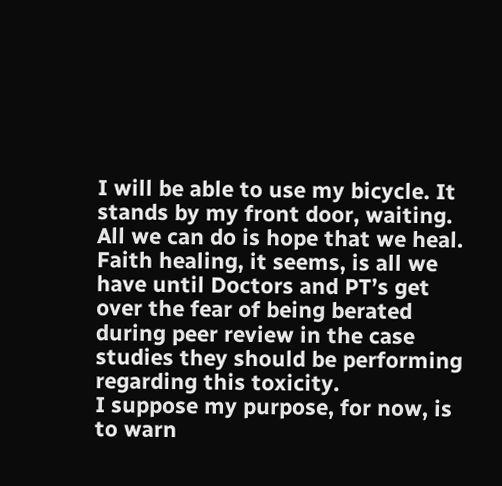I will be able to use my bicycle. It stands by my front door, waiting.
All we can do is hope that we heal. Faith healing, it seems, is all we have until Doctors and PT’s get over the fear of being berated during peer review in the case studies they should be performing regarding this toxicity.
I suppose my purpose, for now, is to warn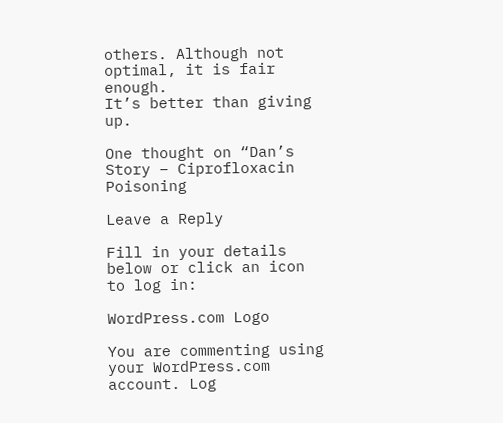others. Although not optimal, it is fair enough.
It’s better than giving up.

One thought on “Dan’s Story – Ciprofloxacin Poisoning

Leave a Reply

Fill in your details below or click an icon to log in:

WordPress.com Logo

You are commenting using your WordPress.com account. Log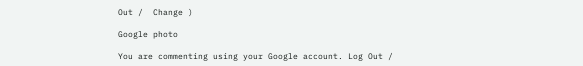Out /  Change )

Google photo

You are commenting using your Google account. Log Out /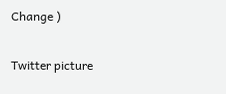Change )

Twitter picture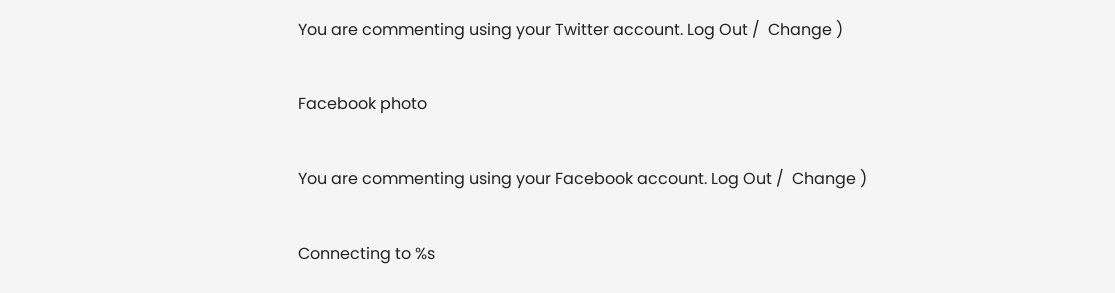You are commenting using your Twitter account. Log Out /  Change )

Facebook photo

You are commenting using your Facebook account. Log Out /  Change )

Connecting to %s